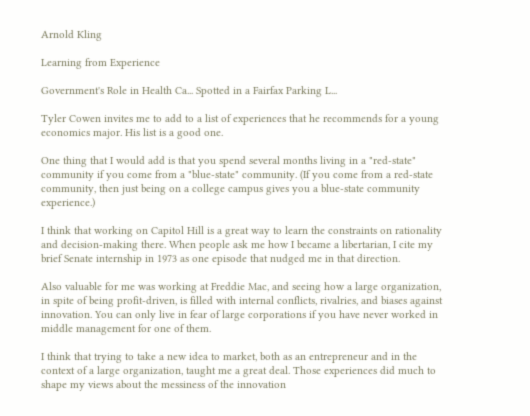Arnold Kling

Learning from Experience

Government's Role in Health Ca... Spotted in a Fairfax Parking L...

Tyler Cowen invites me to add to a list of experiences that he recommends for a young economics major. His list is a good one.

One thing that I would add is that you spend several months living in a "red-state" community if you come from a "blue-state" community. (If you come from a red-state community, then just being on a college campus gives you a blue-state community experience.)

I think that working on Capitol Hill is a great way to learn the constraints on rationality and decision-making there. When people ask me how I became a libertarian, I cite my brief Senate internship in 1973 as one episode that nudged me in that direction.

Also valuable for me was working at Freddie Mac, and seeing how a large organization, in spite of being profit-driven, is filled with internal conflicts, rivalries, and biases against innovation. You can only live in fear of large corporations if you have never worked in middle management for one of them.

I think that trying to take a new idea to market, both as an entrepreneur and in the context of a large organization, taught me a great deal. Those experiences did much to shape my views about the messiness of the innovation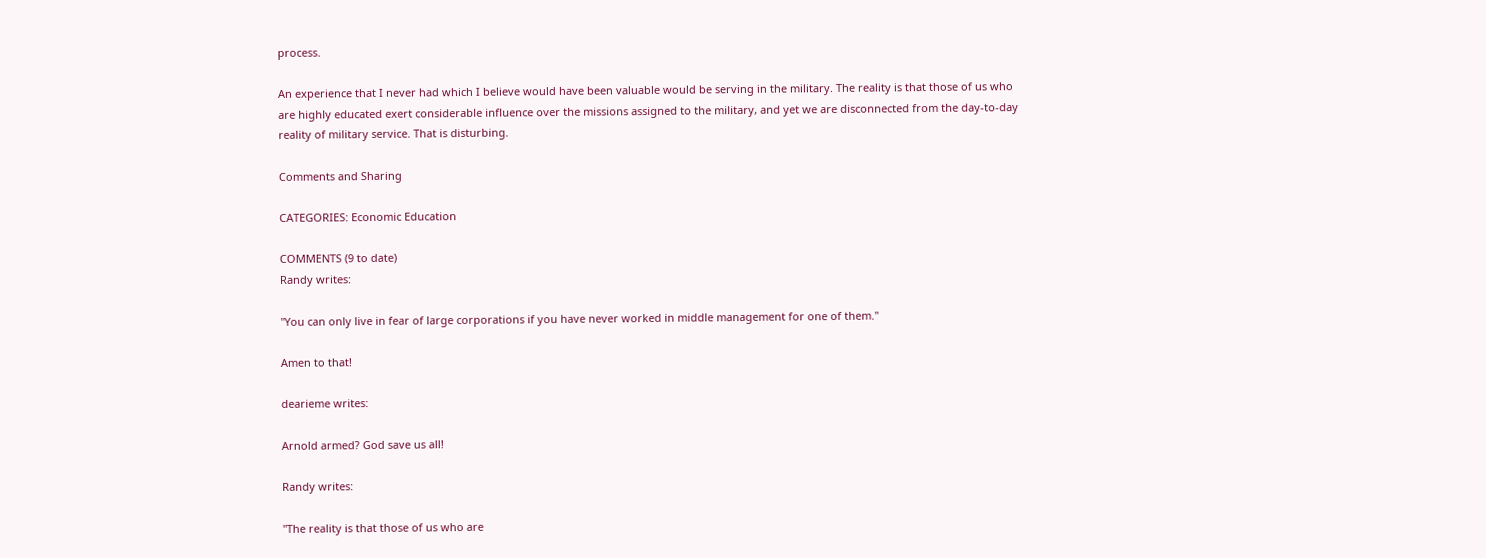process.

An experience that I never had which I believe would have been valuable would be serving in the military. The reality is that those of us who are highly educated exert considerable influence over the missions assigned to the military, and yet we are disconnected from the day-to-day reality of military service. That is disturbing.

Comments and Sharing

CATEGORIES: Economic Education

COMMENTS (9 to date)
Randy writes:

"You can only live in fear of large corporations if you have never worked in middle management for one of them."

Amen to that!

dearieme writes:

Arnold armed? God save us all!

Randy writes:

"The reality is that those of us who are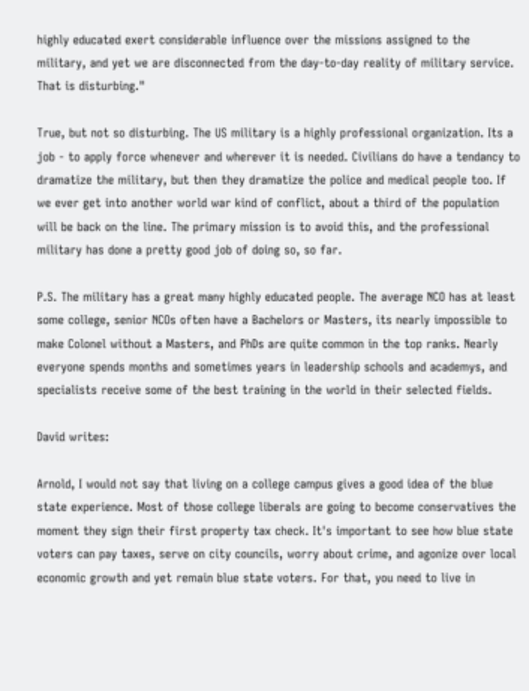highly educated exert considerable influence over the missions assigned to the military, and yet we are disconnected from the day-to-day reality of military service. That is disturbing."

True, but not so disturbing. The US military is a highly professional organization. Its a job - to apply force whenever and wherever it is needed. Civilians do have a tendancy to dramatize the military, but then they dramatize the police and medical people too. If we ever get into another world war kind of conflict, about a third of the population will be back on the line. The primary mission is to avoid this, and the professional military has done a pretty good job of doing so, so far.

P.S. The military has a great many highly educated people. The average NCO has at least some college, senior NCOs often have a Bachelors or Masters, its nearly impossible to make Colonel without a Masters, and PhDs are quite common in the top ranks. Nearly everyone spends months and sometimes years in leadership schools and academys, and specialists receive some of the best training in the world in their selected fields.

David writes:

Arnold, I would not say that living on a college campus gives a good idea of the blue state experience. Most of those college liberals are going to become conservatives the moment they sign their first property tax check. It's important to see how blue state voters can pay taxes, serve on city councils, worry about crime, and agonize over local economic growth and yet remain blue state voters. For that, you need to live in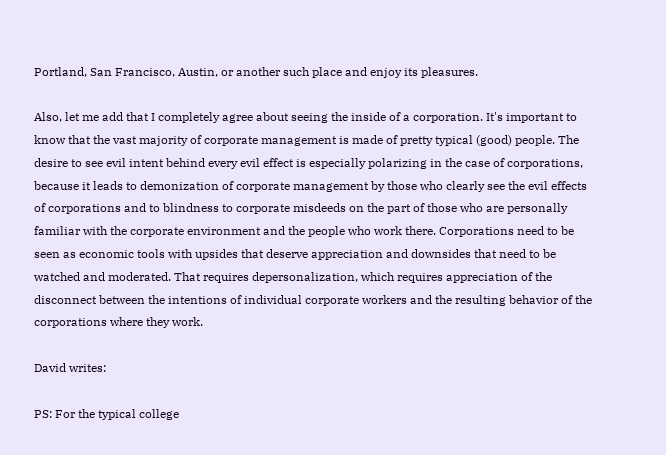Portland, San Francisco, Austin, or another such place and enjoy its pleasures.

Also, let me add that I completely agree about seeing the inside of a corporation. It's important to know that the vast majority of corporate management is made of pretty typical (good) people. The desire to see evil intent behind every evil effect is especially polarizing in the case of corporations, because it leads to demonization of corporate management by those who clearly see the evil effects of corporations and to blindness to corporate misdeeds on the part of those who are personally familiar with the corporate environment and the people who work there. Corporations need to be seen as economic tools with upsides that deserve appreciation and downsides that need to be watched and moderated. That requires depersonalization, which requires appreciation of the disconnect between the intentions of individual corporate workers and the resulting behavior of the corporations where they work.

David writes:

PS: For the typical college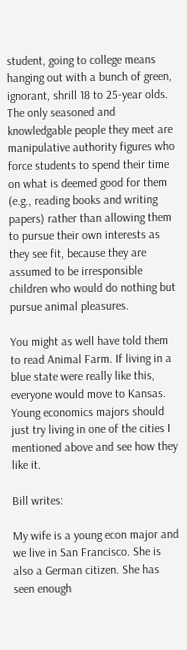student, going to college means hanging out with a bunch of green, ignorant, shrill 18 to 25-year olds. The only seasoned and knowledgable people they meet are manipulative authority figures who force students to spend their time on what is deemed good for them (e.g., reading books and writing papers) rather than allowing them to pursue their own interests as they see fit, because they are assumed to be irresponsible children who would do nothing but pursue animal pleasures.

You might as well have told them to read Animal Farm. If living in a blue state were really like this, everyone would move to Kansas. Young economics majors should just try living in one of the cities I mentioned above and see how they like it.

Bill writes:

My wife is a young econ major and we live in San Francisco. She is also a German citizen. She has seen enough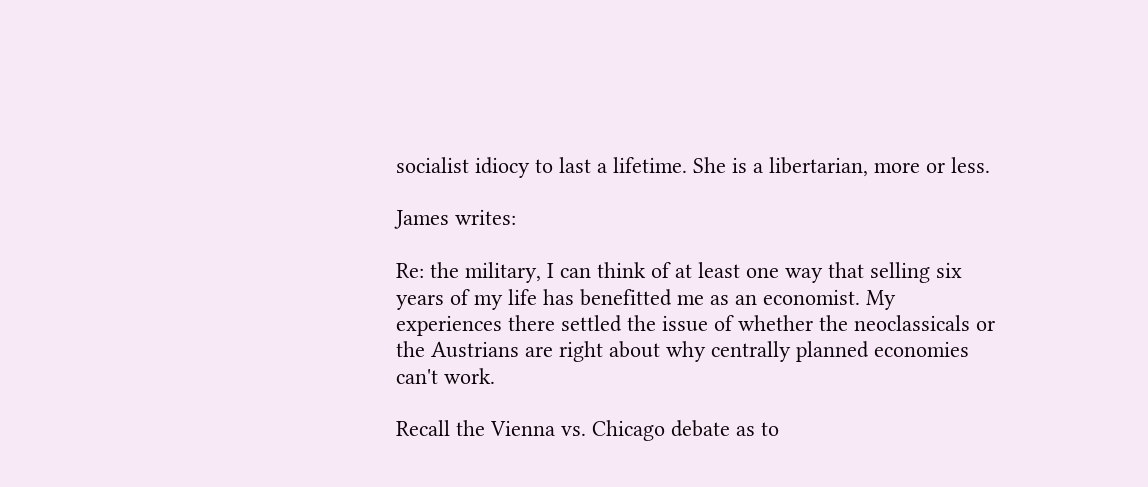socialist idiocy to last a lifetime. She is a libertarian, more or less.

James writes:

Re: the military, I can think of at least one way that selling six years of my life has benefitted me as an economist. My experiences there settled the issue of whether the neoclassicals or the Austrians are right about why centrally planned economies can't work.

Recall the Vienna vs. Chicago debate as to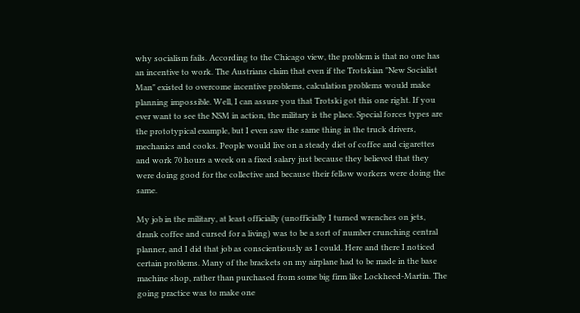why socialism fails. According to the Chicago view, the problem is that no one has an incentive to work. The Austrians claim that even if the Trotskian "New Socialist Man" existed to overcome incentive problems, calculation problems would make planning impossible. Well, I can assure you that Trotski got this one right. If you ever want to see the NSM in action, the military is the place. Special forces types are the prototypical example, but I even saw the same thing in the truck drivers, mechanics and cooks. People would live on a steady diet of coffee and cigarettes and work 70 hours a week on a fixed salary just because they believed that they were doing good for the collective and because their fellow workers were doing the same.

My job in the military, at least officially (unofficially I turned wrenches on jets, drank coffee and cursed for a living) was to be a sort of number crunching central planner, and I did that job as conscientiously as I could. Here and there I noticed certain problems. Many of the brackets on my airplane had to be made in the base machine shop, rather than purchased from some big firm like Lockheed-Martin. The going practice was to make one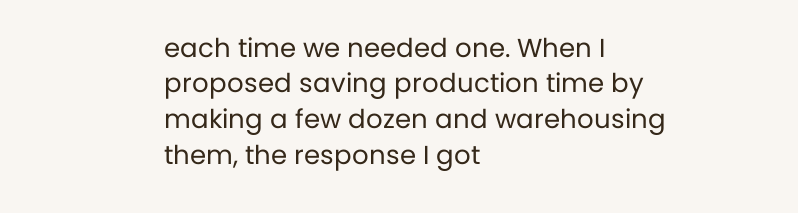each time we needed one. When I proposed saving production time by making a few dozen and warehousing them, the response I got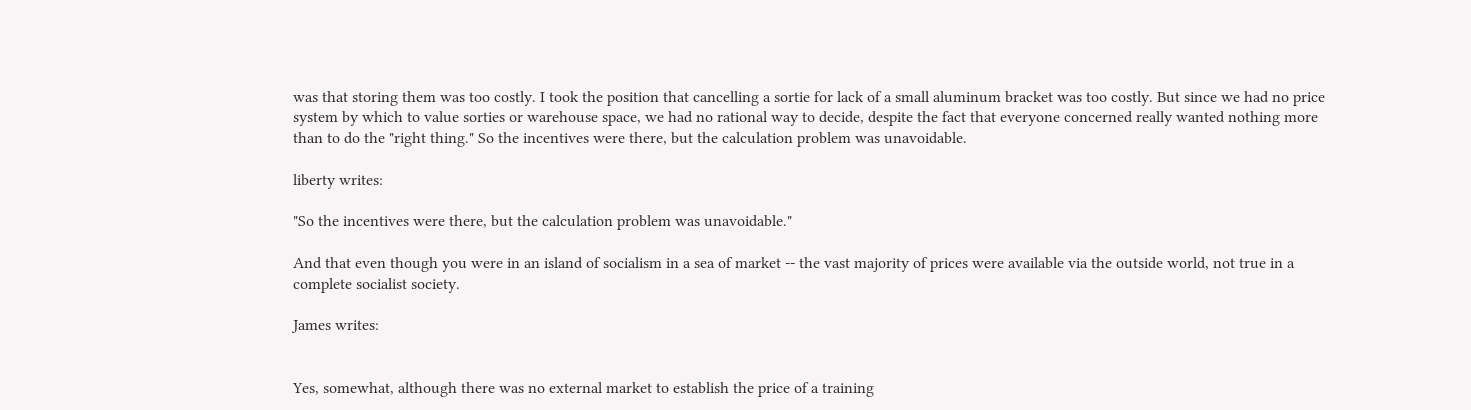was that storing them was too costly. I took the position that cancelling a sortie for lack of a small aluminum bracket was too costly. But since we had no price system by which to value sorties or warehouse space, we had no rational way to decide, despite the fact that everyone concerned really wanted nothing more than to do the "right thing." So the incentives were there, but the calculation problem was unavoidable.

liberty writes:

"So the incentives were there, but the calculation problem was unavoidable."

And that even though you were in an island of socialism in a sea of market -- the vast majority of prices were available via the outside world, not true in a complete socialist society.

James writes:


Yes, somewhat, although there was no external market to establish the price of a training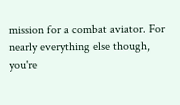mission for a combat aviator. For nearly everything else though, you're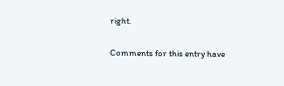right.

Comments for this entry have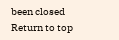been closed
Return to top